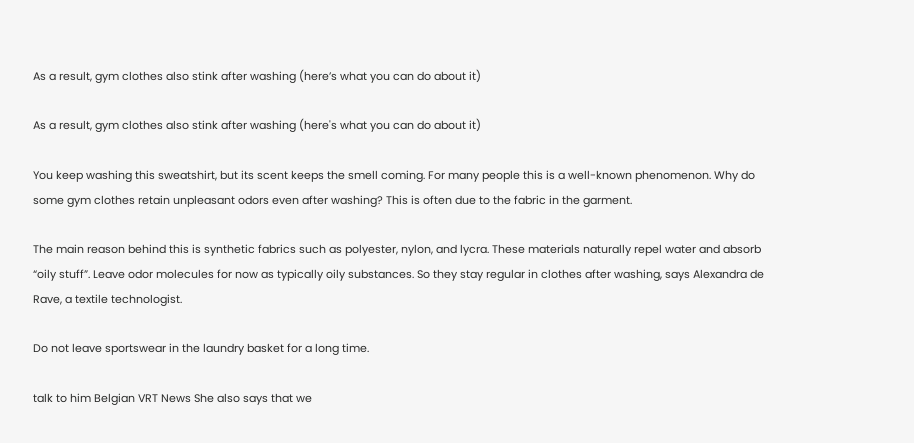As a result, gym clothes also stink after washing (here’s what you can do about it)

As a result, gym clothes also stink after washing (here's what you can do about it)

You keep washing this sweatshirt, but its scent keeps the smell coming. For many people this is a well-known phenomenon. Why do some gym clothes retain unpleasant odors even after washing? This is often due to the fabric in the garment.

The main reason behind this is synthetic fabrics such as polyester, nylon, and lycra. These materials naturally repel water and absorb “oily stuff”. Leave odor molecules for now as typically oily substances. So they stay regular in clothes after washing, says Alexandra de Rave, a textile technologist.

Do not leave sportswear in the laundry basket for a long time.

talk to him Belgian VRT News She also says that we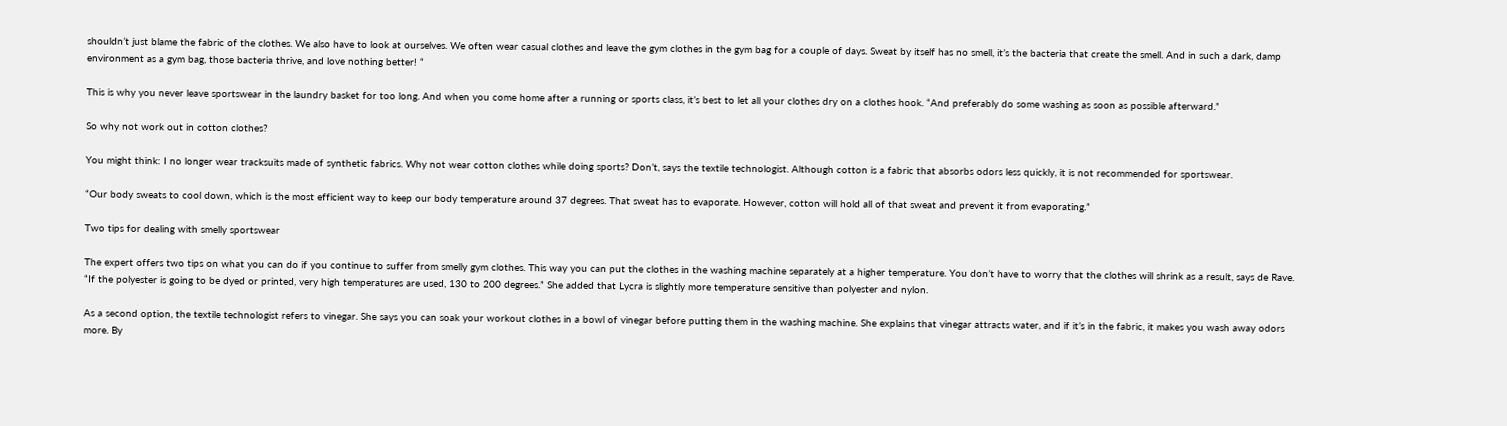shouldn’t just blame the fabric of the clothes. We also have to look at ourselves. We often wear casual clothes and leave the gym clothes in the gym bag for a couple of days. Sweat by itself has no smell, it’s the bacteria that create the smell. And in such a dark, damp environment as a gym bag, those bacteria thrive, and love nothing better! “

This is why you never leave sportswear in the laundry basket for too long. And when you come home after a running or sports class, it’s best to let all your clothes dry on a clothes hook. “And preferably do some washing as soon as possible afterward.”

So why not work out in cotton clothes?

You might think: I no longer wear tracksuits made of synthetic fabrics. Why not wear cotton clothes while doing sports? Don’t, says the textile technologist. Although cotton is a fabric that absorbs odors less quickly, it is not recommended for sportswear.

“Our body sweats to cool down, which is the most efficient way to keep our body temperature around 37 degrees. That sweat has to evaporate. However, cotton will hold all of that sweat and prevent it from evaporating.”

Two tips for dealing with smelly sportswear

The expert offers two tips on what you can do if you continue to suffer from smelly gym clothes. This way you can put the clothes in the washing machine separately at a higher temperature. You don’t have to worry that the clothes will shrink as a result, says de Rave. “If the polyester is going to be dyed or printed, very high temperatures are used, 130 to 200 degrees.” She added that Lycra is slightly more temperature sensitive than polyester and nylon.

As a second option, the textile technologist refers to vinegar. She says you can soak your workout clothes in a bowl of vinegar before putting them in the washing machine. She explains that vinegar attracts water, and if it’s in the fabric, it makes you wash away odors more. By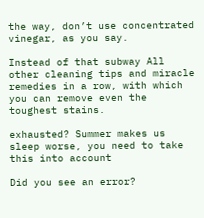the way, don’t use concentrated vinegar, as you say.

Instead of that subway All other cleaning tips and miracle remedies in a row, with which you can remove even the toughest stains.

exhausted? Summer makes us sleep worse, you need to take this into account

Did you see an error?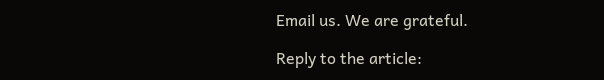Email us. We are grateful.

Reply to the article: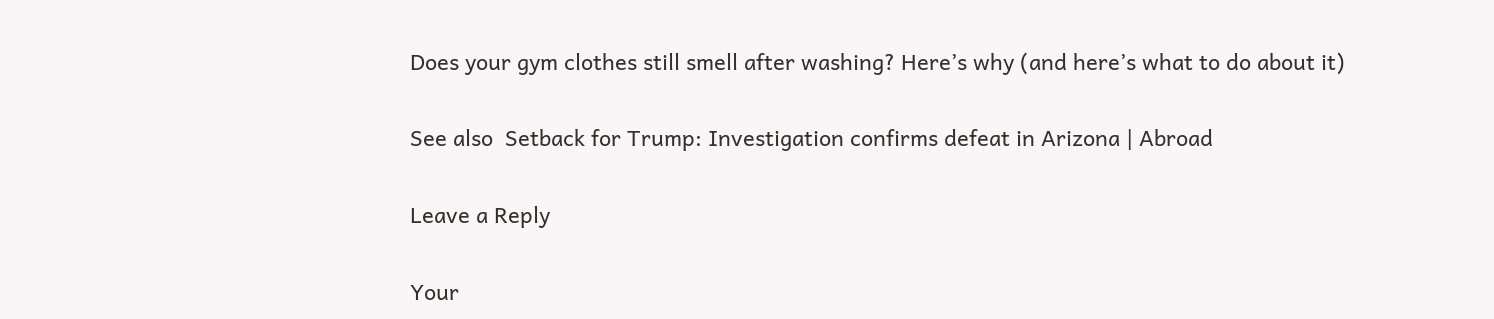Does your gym clothes still smell after washing? Here’s why (and here’s what to do about it)

See also  Setback for Trump: Investigation confirms defeat in Arizona | Abroad

Leave a Reply

Your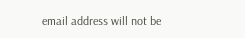email address will not be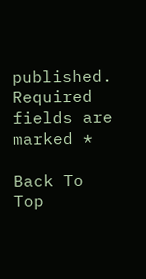published. Required fields are marked *

Back To Top